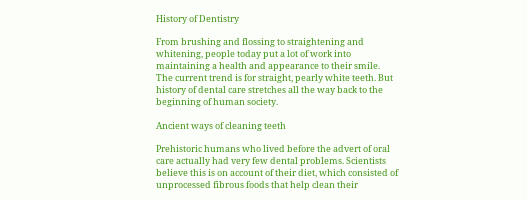History of Dentistry

From brushing and flossing to straightening and whitening, people today put a lot of work into maintaining a health and appearance to their smile. The current trend is for straight, pearly white teeth. But history of dental care stretches all the way back to the beginning of human society.

Ancient ways of cleaning teeth

Prehistoric humans who lived before the advert of oral care actually had very few dental problems. Scientists believe this is on account of their diet, which consisted of unprocessed fibrous foods that help clean their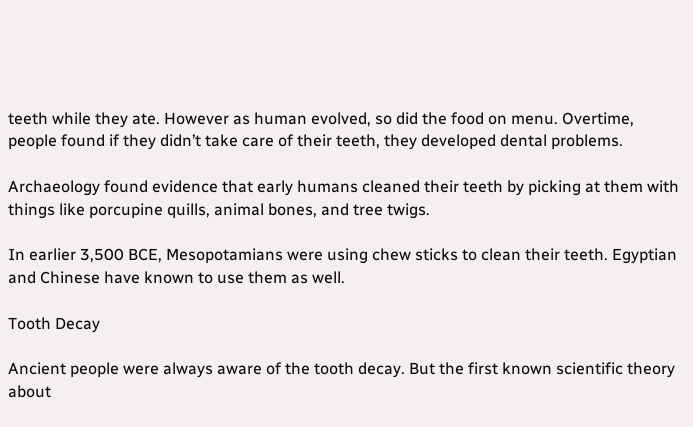teeth while they ate. However as human evolved, so did the food on menu. Overtime, people found if they didn’t take care of their teeth, they developed dental problems.

Archaeology found evidence that early humans cleaned their teeth by picking at them with things like porcupine quills, animal bones, and tree twigs.

In earlier 3,500 BCE, Mesopotamians were using chew sticks to clean their teeth. Egyptian and Chinese have known to use them as well.

Tooth Decay

Ancient people were always aware of the tooth decay. But the first known scientific theory about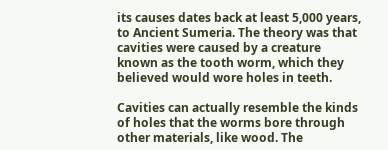its causes dates back at least 5,000 years, to Ancient Sumeria. The theory was that cavities were caused by a creature known as the tooth worm, which they believed would wore holes in teeth.

Cavities can actually resemble the kinds of holes that the worms bore through other materials, like wood. The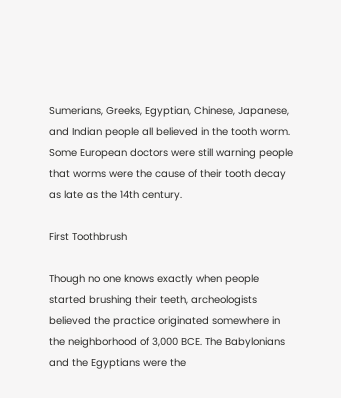Sumerians, Greeks, Egyptian, Chinese, Japanese, and Indian people all believed in the tooth worm. Some European doctors were still warning people that worms were the cause of their tooth decay as late as the 14th century.

First Toothbrush

Though no one knows exactly when people started brushing their teeth, archeologists believed the practice originated somewhere in the neighborhood of 3,000 BCE. The Babylonians and the Egyptians were the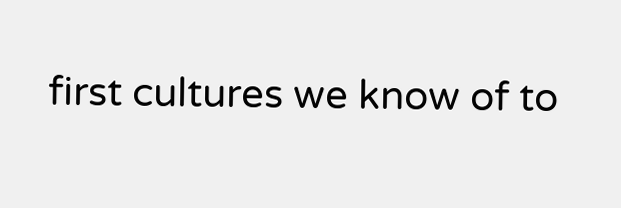first cultures we know of to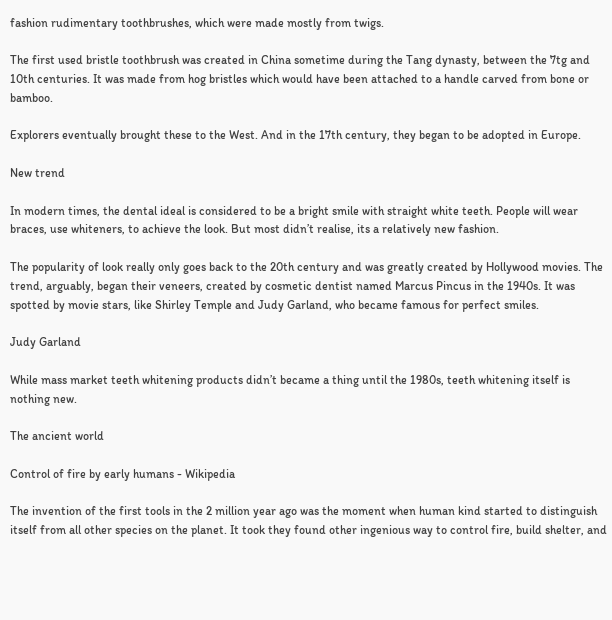fashion rudimentary toothbrushes, which were made mostly from twigs.

The first used bristle toothbrush was created in China sometime during the Tang dynasty, between the 7tg and 10th centuries. It was made from hog bristles which would have been attached to a handle carved from bone or bamboo.

Explorers eventually brought these to the West. And in the 17th century, they began to be adopted in Europe.

New trend

In modern times, the dental ideal is considered to be a bright smile with straight white teeth. People will wear braces, use whiteners, to achieve the look. But most didn’t realise, its a relatively new fashion.

The popularity of look really only goes back to the 20th century and was greatly created by Hollywood movies. The trend, arguably, began their veneers, created by cosmetic dentist named Marcus Pincus in the 1940s. It was spotted by movie stars, like Shirley Temple and Judy Garland, who became famous for perfect smiles.

Judy Garland

While mass market teeth whitening products didn’t became a thing until the 1980s, teeth whitening itself is nothing new.

The ancient world

Control of fire by early humans - Wikipedia

The invention of the first tools in the 2 million year ago was the moment when human kind started to distinguish itself from all other species on the planet. It took they found other ingenious way to control fire, build shelter, and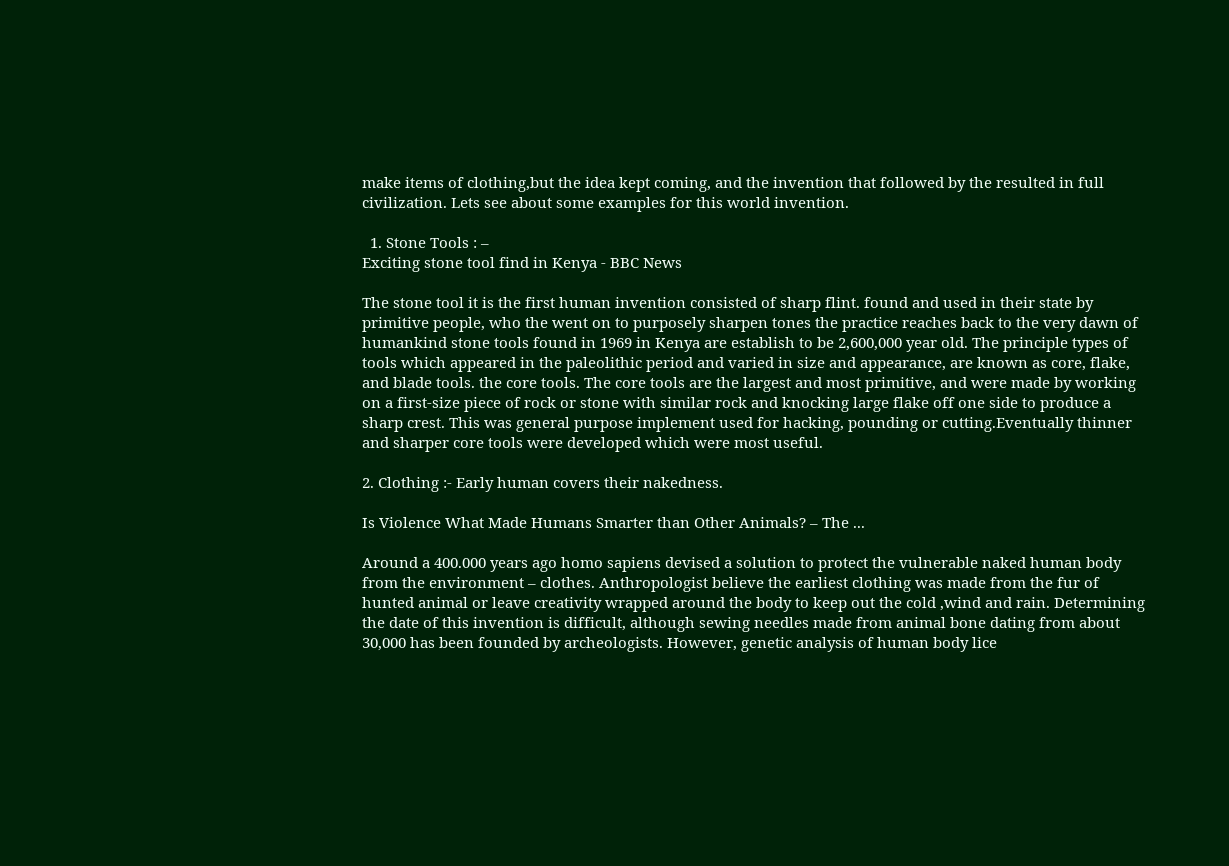make items of clothing,but the idea kept coming, and the invention that followed by the resulted in full civilization. Lets see about some examples for this world invention.

  1. Stone Tools : –
Exciting stone tool find in Kenya - BBC News

The stone tool it is the first human invention consisted of sharp flint. found and used in their state by primitive people, who the went on to purposely sharpen tones the practice reaches back to the very dawn of humankind stone tools found in 1969 in Kenya are establish to be 2,600,000 year old. The principle types of tools which appeared in the paleolithic period and varied in size and appearance, are known as core, flake, and blade tools. the core tools. The core tools are the largest and most primitive, and were made by working on a first-size piece of rock or stone with similar rock and knocking large flake off one side to produce a sharp crest. This was general purpose implement used for hacking, pounding or cutting.Eventually thinner and sharper core tools were developed which were most useful.

2. Clothing :- Early human covers their nakedness.

Is Violence What Made Humans Smarter than Other Animals? – The ...

Around a 400.000 years ago homo sapiens devised a solution to protect the vulnerable naked human body from the environment – clothes. Anthropologist believe the earliest clothing was made from the fur of hunted animal or leave creativity wrapped around the body to keep out the cold ,wind and rain. Determining the date of this invention is difficult, although sewing needles made from animal bone dating from about 30,000 has been founded by archeologists. However, genetic analysis of human body lice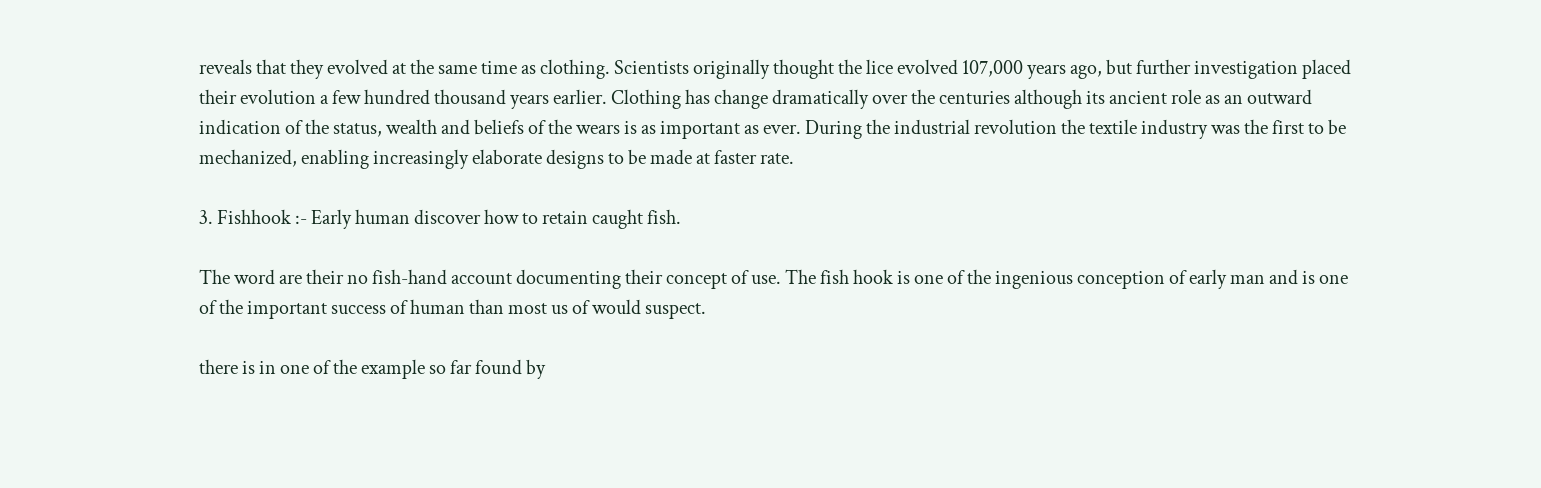reveals that they evolved at the same time as clothing. Scientists originally thought the lice evolved 107,000 years ago, but further investigation placed their evolution a few hundred thousand years earlier. Clothing has change dramatically over the centuries although its ancient role as an outward indication of the status, wealth and beliefs of the wears is as important as ever. During the industrial revolution the textile industry was the first to be mechanized, enabling increasingly elaborate designs to be made at faster rate.

3. Fishhook :- Early human discover how to retain caught fish.

The word are their no fish-hand account documenting their concept of use. The fish hook is one of the ingenious conception of early man and is one of the important success of human than most us of would suspect.

there is in one of the example so far found by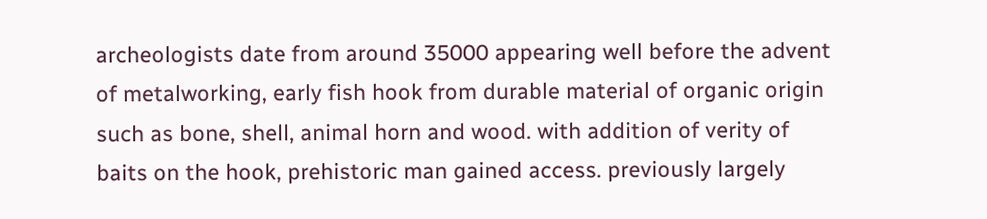archeologists date from around 35000 appearing well before the advent of metalworking, early fish hook from durable material of organic origin such as bone, shell, animal horn and wood. with addition of verity of baits on the hook, prehistoric man gained access. previously largely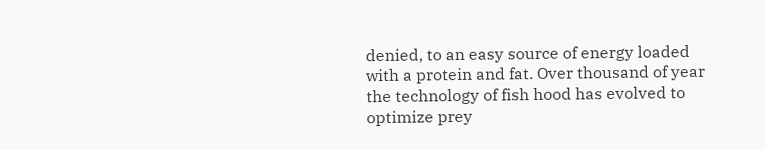denied, to an easy source of energy loaded with a protein and fat. Over thousand of year the technology of fish hood has evolved to optimize prey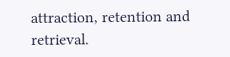attraction, retention and retrieval.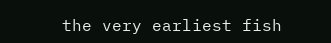the very earliest fish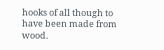hooks of all though to have been made from wood.